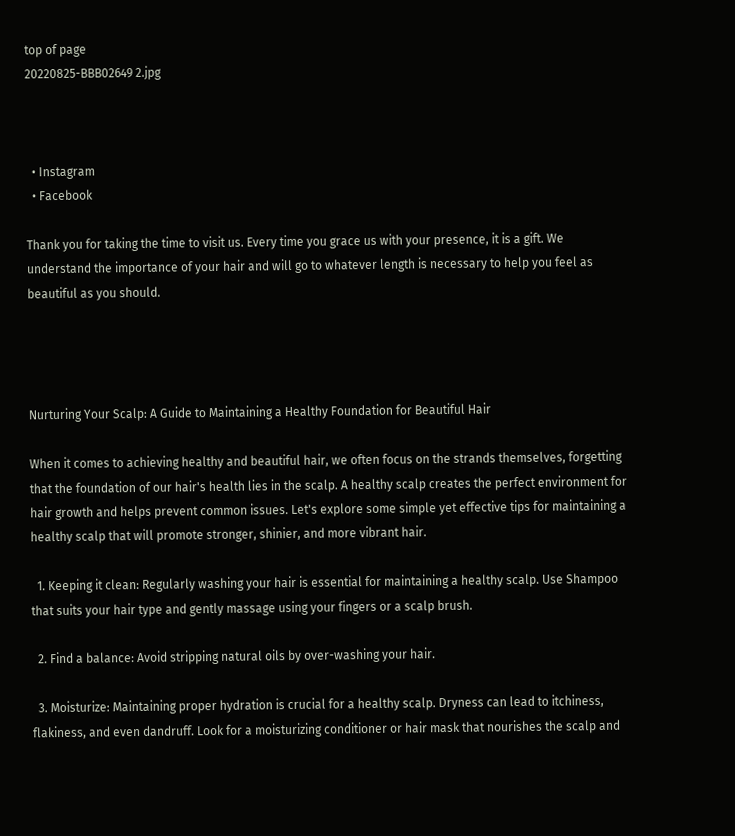top of page
20220825-BBB02649 2.jpg



  • Instagram
  • Facebook

Thank you for taking the time to visit us. Every time you grace us with your presence, it is a gift. We understand the importance of your hair and will go to whatever length is necessary to help you feel as beautiful as you should.




Nurturing Your Scalp: A Guide to Maintaining a Healthy Foundation for Beautiful Hair

When it comes to achieving healthy and beautiful hair, we often focus on the strands themselves, forgetting that the foundation of our hair's health lies in the scalp. A healthy scalp creates the perfect environment for hair growth and helps prevent common issues. Let's explore some simple yet effective tips for maintaining a healthy scalp that will promote stronger, shinier, and more vibrant hair.

  1. Keeping it clean: Regularly washing your hair is essential for maintaining a healthy scalp. Use Shampoo that suits your hair type and gently massage using your fingers or a scalp brush.

  2. Find a balance: Avoid stripping natural oils by over-washing your hair.

  3. Moisturize: Maintaining proper hydration is crucial for a healthy scalp. Dryness can lead to itchiness, flakiness, and even dandruff. Look for a moisturizing conditioner or hair mask that nourishes the scalp and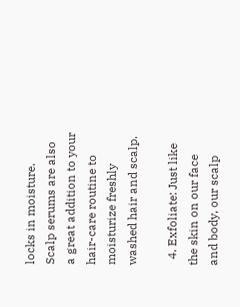locks in moisture. Scalp serums are also a great addition to your hair-care routine to moisturize freshly washed hair and scalp.

  4. Exfoliate: Just like the skin on our face and body, our scalp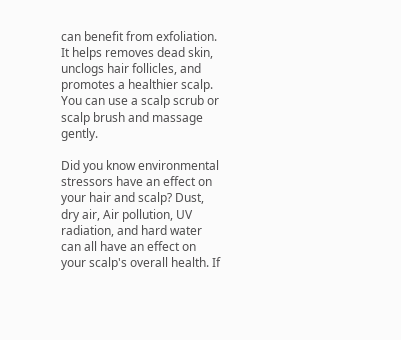can benefit from exfoliation. It helps removes dead skin, unclogs hair follicles, and promotes a healthier scalp. You can use a scalp scrub or scalp brush and massage gently.

Did you know environmental stressors have an effect on your hair and scalp? Dust, dry air, Air pollution, UV radiation, and hard water can all have an effect on your scalp's overall health. If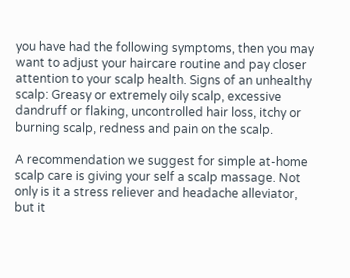you have had the following symptoms, then you may want to adjust your haircare routine and pay closer attention to your scalp health. Signs of an unhealthy scalp: Greasy or extremely oily scalp, excessive dandruff or flaking, uncontrolled hair loss, itchy or burning scalp, redness and pain on the scalp.

A recommendation we suggest for simple at-home scalp care is giving your self a scalp massage. Not only is it a stress reliever and headache alleviator, but it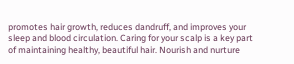promotes hair growth, reduces dandruff, and improves your sleep and blood circulation. Caring for your scalp is a key part of maintaining healthy, beautiful hair. Nourish and nurture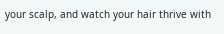your scalp, and watch your hair thrive with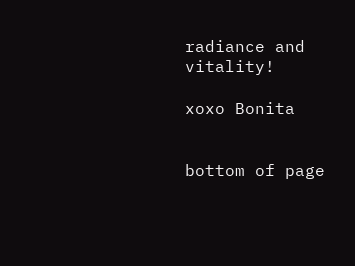radiance and vitality!

xoxo Bonita


bottom of page